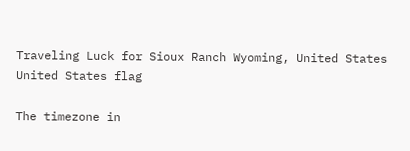Traveling Luck for Sioux Ranch Wyoming, United States United States flag

The timezone in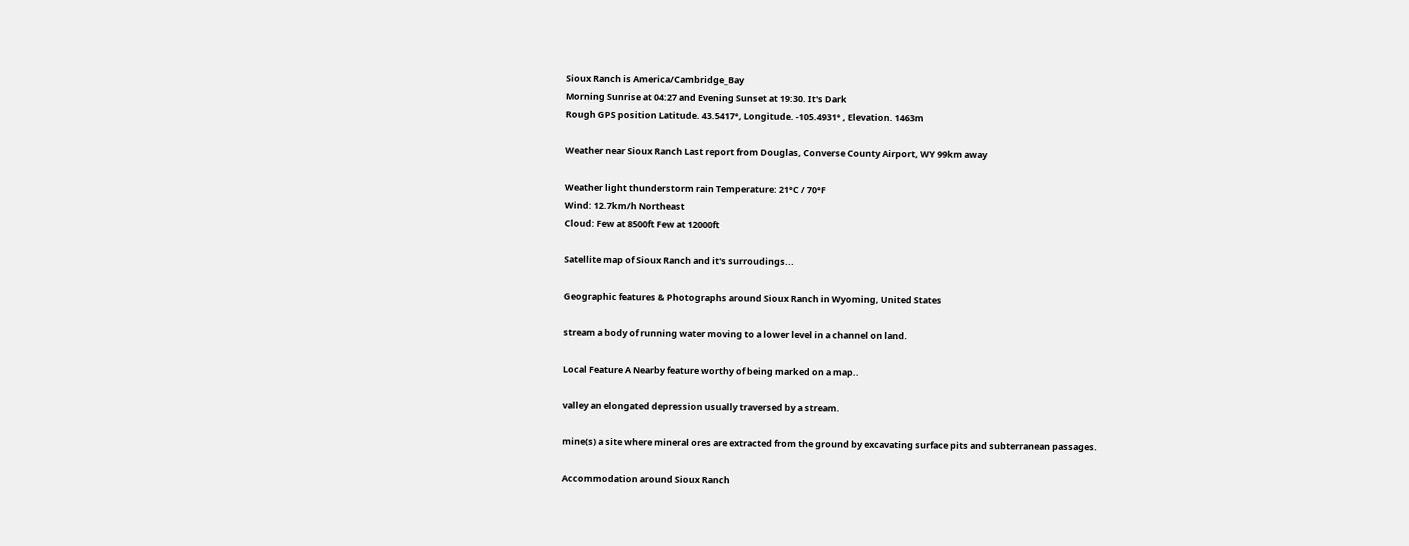Sioux Ranch is America/Cambridge_Bay
Morning Sunrise at 04:27 and Evening Sunset at 19:30. It's Dark
Rough GPS position Latitude. 43.5417°, Longitude. -105.4931° , Elevation. 1463m

Weather near Sioux Ranch Last report from Douglas, Converse County Airport, WY 99km away

Weather light thunderstorm rain Temperature: 21°C / 70°F
Wind: 12.7km/h Northeast
Cloud: Few at 8500ft Few at 12000ft

Satellite map of Sioux Ranch and it's surroudings...

Geographic features & Photographs around Sioux Ranch in Wyoming, United States

stream a body of running water moving to a lower level in a channel on land.

Local Feature A Nearby feature worthy of being marked on a map..

valley an elongated depression usually traversed by a stream.

mine(s) a site where mineral ores are extracted from the ground by excavating surface pits and subterranean passages.

Accommodation around Sioux Ranch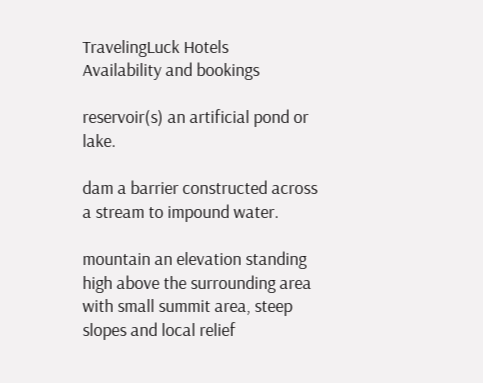TravelingLuck Hotels
Availability and bookings

reservoir(s) an artificial pond or lake.

dam a barrier constructed across a stream to impound water.

mountain an elevation standing high above the surrounding area with small summit area, steep slopes and local relief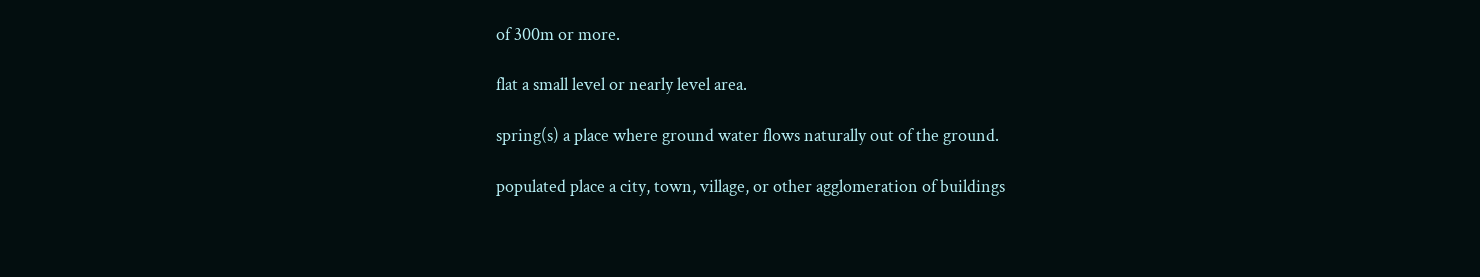of 300m or more.

flat a small level or nearly level area.

spring(s) a place where ground water flows naturally out of the ground.

populated place a city, town, village, or other agglomeration of buildings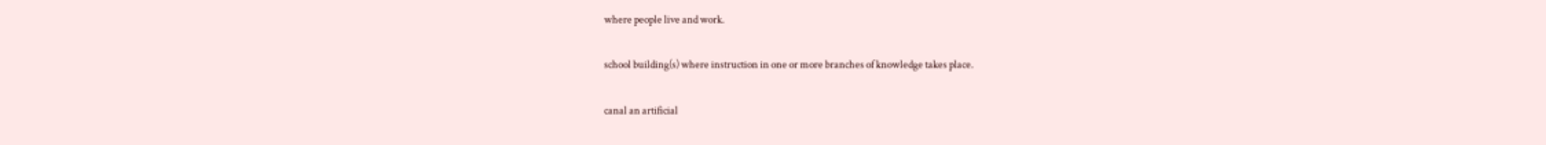where people live and work.

school building(s) where instruction in one or more branches of knowledge takes place.

canal an artificial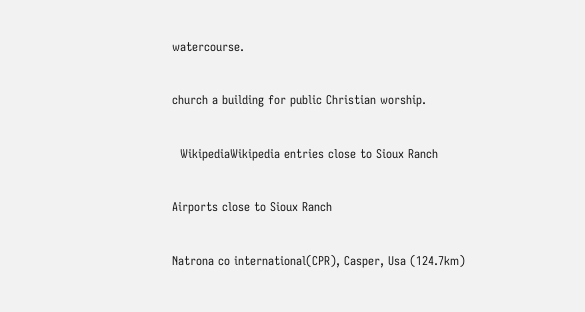watercourse.

church a building for public Christian worship.

  WikipediaWikipedia entries close to Sioux Ranch

Airports close to Sioux Ranch

Natrona co international(CPR), Casper, Usa (124.7km)